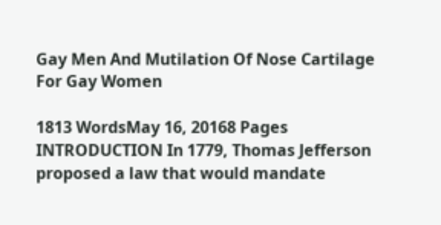Gay Men And Mutilation Of Nose Cartilage For Gay Women

1813 WordsMay 16, 20168 Pages
INTRODUCTION In 1779, Thomas Jefferson proposed a law that would mandate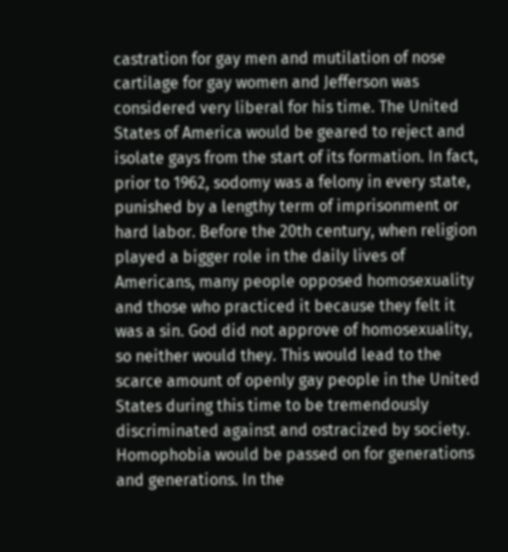castration for gay men and mutilation of nose cartilage for gay women and Jefferson was considered very liberal for his time. The United States of America would be geared to reject and isolate gays from the start of its formation. In fact, prior to 1962, sodomy was a felony in every state, punished by a lengthy term of imprisonment or hard labor. Before the 20th century, when religion played a bigger role in the daily lives of Americans, many people opposed homosexuality and those who practiced it because they felt it was a sin. God did not approve of homosexuality, so neither would they. This would lead to the scarce amount of openly gay people in the United States during this time to be tremendously discriminated against and ostracized by society. Homophobia would be passed on for generations and generations. In the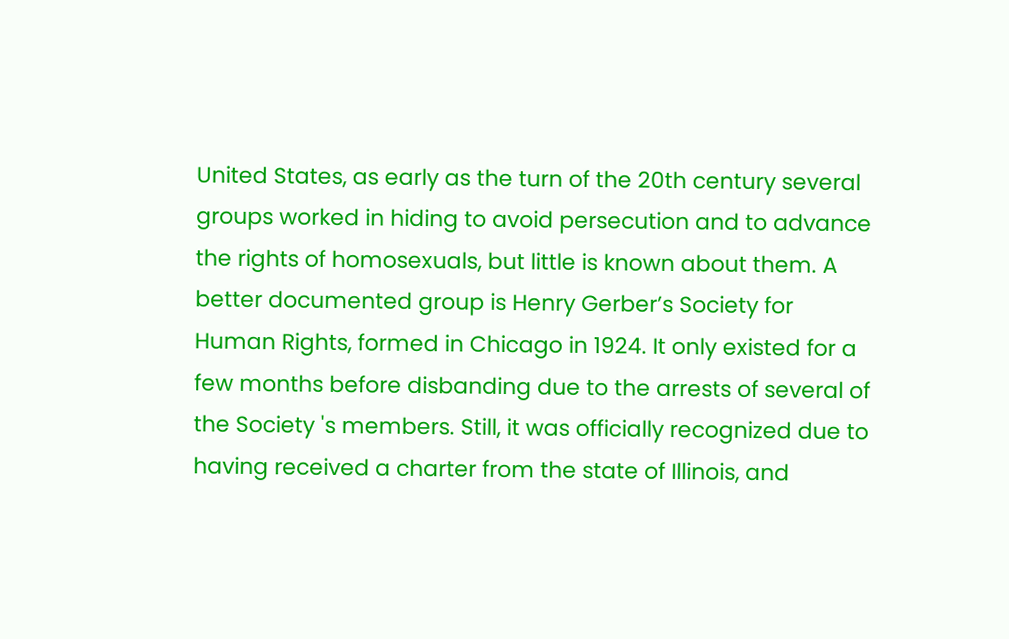United States, as early as the turn of the 20th century several groups worked in hiding to avoid persecution and to advance the rights of homosexuals, but little is known about them. A better documented group is Henry Gerber’s Society for Human Rights, formed in Chicago in 1924. It only existed for a few months before disbanding due to the arrests of several of the Society 's members. Still, it was officially recognized due to having received a charter from the state of Illinois, and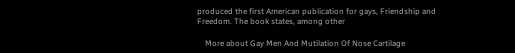produced the first American publication for gays, Friendship and Freedom. The book states, among other

    More about Gay Men And Mutilation Of Nose Cartilage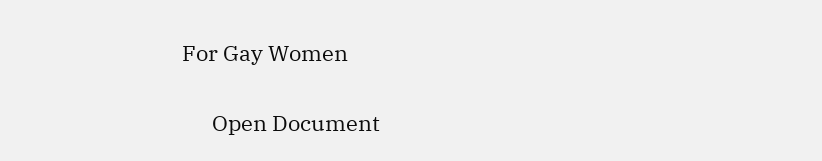For Gay Women

      Open Document